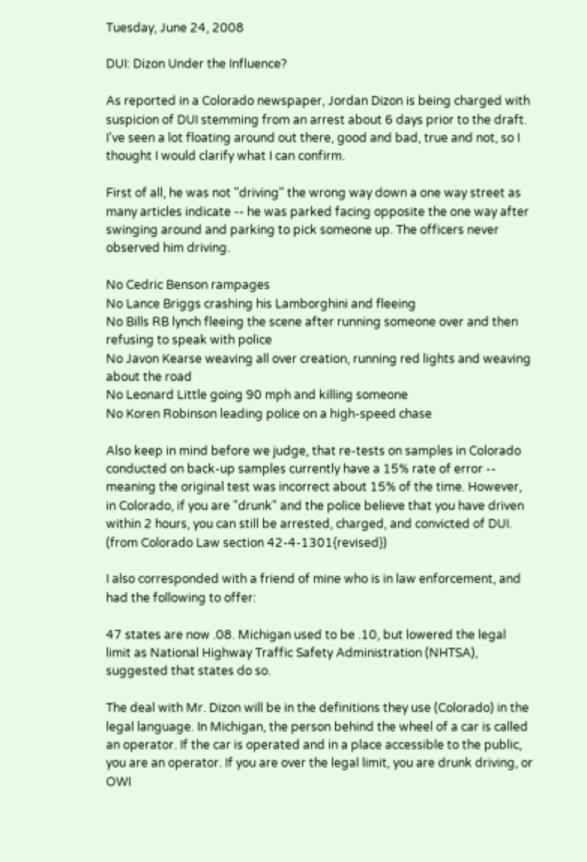Tuesday, June 24, 2008

DUI: Dizon Under the Influence?

As reported in a Colorado newspaper, Jordan Dizon is being charged with suspicion of DUI stemming from an arrest about 6 days prior to the draft. I've seen a lot floating around out there, good and bad, true and not, so I thought I would clarify what I can confirm.

First of all, he was not "driving" the wrong way down a one way street as many articles indicate -- he was parked facing opposite the one way after swinging around and parking to pick someone up. The officers never observed him driving.

No Cedric Benson rampages
No Lance Briggs crashing his Lamborghini and fleeing
No Bills RB lynch fleeing the scene after running someone over and then refusing to speak with police
No Javon Kearse weaving all over creation, running red lights and weaving about the road
No Leonard Little going 90 mph and killing someone
No Koren Robinson leading police on a high-speed chase

Also keep in mind before we judge, that re-tests on samples in Colorado conducted on back-up samples currently have a 15% rate of error -- meaning the original test was incorrect about 15% of the time. However, in Colorado, if you are "drunk" and the police believe that you have driven within 2 hours, you can still be arrested, charged, and convicted of DUI. (from Colorado Law section 42-4-1301{revised})

I also corresponded with a friend of mine who is in law enforcement, and had the following to offer:

47 states are now .08. Michigan used to be .10, but lowered the legal limit as National Highway Traffic Safety Administration (NHTSA), suggested that states do so.

The deal with Mr. Dizon will be in the definitions they use (Colorado) in the legal language. In Michigan, the person behind the wheel of a car is called an operator. If the car is operated and in a place accessible to the public, you are an operator. If you are over the legal limit, you are drunk driving, or OWI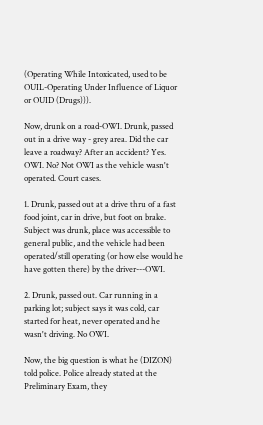(Operating While Intoxicated, used to be OUIL-Operating Under Influence of Liquor or OUID (Drugs))).

Now, drunk on a road-OWI. Drunk, passed out in a drive way - grey area. Did the car leave a roadway? After an accident? Yes. OWI. No? Not OWI as the vehicle wasn't operated. Court cases.

1. Drunk, passed out at a drive thru of a fast food joint, car in drive, but foot on brake. Subject was drunk, place was accessible to general public, and the vehicle had been operated/still operating (or how else would he have gotten there) by the driver---OWI.

2. Drunk, passed out. Car running in a parking lot; subject says it was cold, car started for heat, never operated and he wasn't driving. No OWI.

Now, the big question is what he (DIZON) told police. Police already stated at the Preliminary Exam, they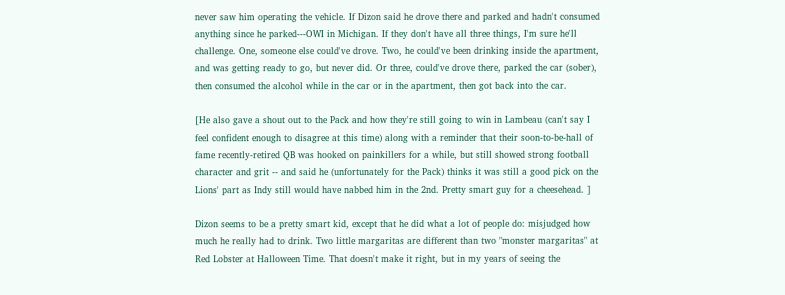never saw him operating the vehicle. If Dizon said he drove there and parked and hadn't consumed anything since he parked---OWI in Michigan. If they don't have all three things, I'm sure he'll challenge. One, someone else could've drove. Two, he could've been drinking inside the apartment, and was getting ready to go, but never did. Or three, could've drove there, parked the car (sober), then consumed the alcohol while in the car or in the apartment, then got back into the car.

[He also gave a shout out to the Pack and how they're still going to win in Lambeau (can't say I feel confident enough to disagree at this time) along with a reminder that their soon-to-be-hall of fame recently-retired QB was hooked on painkillers for a while, but still showed strong football character and grit -- and said he (unfortunately for the Pack) thinks it was still a good pick on the Lions' part as Indy still would have nabbed him in the 2nd. Pretty smart guy for a cheesehead. ]

Dizon seems to be a pretty smart kid, except that he did what a lot of people do: misjudged how much he really had to drink. Two little margaritas are different than two "monster margaritas" at Red Lobster at Halloween Time. That doesn't make it right, but in my years of seeing the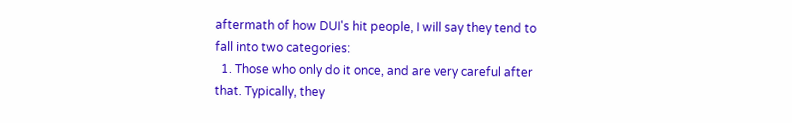aftermath of how DUI's hit people, I will say they tend to fall into two categories:
  1. Those who only do it once, and are very careful after that. Typically, they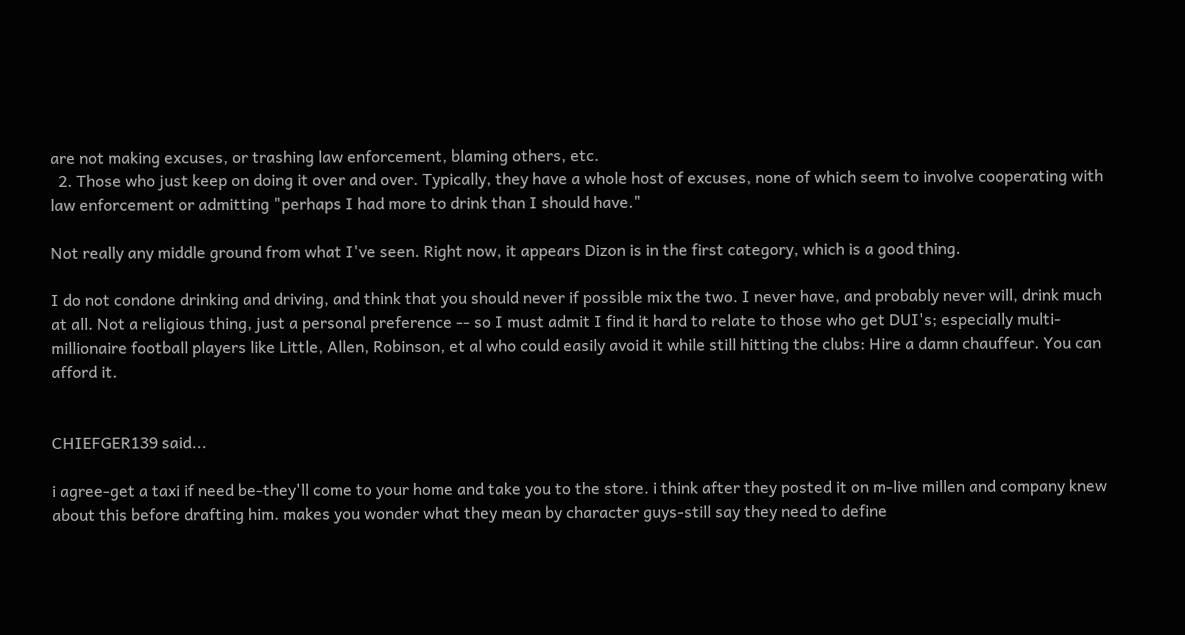are not making excuses, or trashing law enforcement, blaming others, etc.
  2. Those who just keep on doing it over and over. Typically, they have a whole host of excuses, none of which seem to involve cooperating with law enforcement or admitting "perhaps I had more to drink than I should have."

Not really any middle ground from what I've seen. Right now, it appears Dizon is in the first category, which is a good thing.

I do not condone drinking and driving, and think that you should never if possible mix the two. I never have, and probably never will, drink much at all. Not a religious thing, just a personal preference -- so I must admit I find it hard to relate to those who get DUI's; especially multi-millionaire football players like Little, Allen, Robinson, et al who could easily avoid it while still hitting the clubs: Hire a damn chauffeur. You can afford it.


CHIEFGER139 said...

i agree-get a taxi if need be-they'll come to your home and take you to the store. i think after they posted it on m-live millen and company knew about this before drafting him. makes you wonder what they mean by character guys-still say they need to define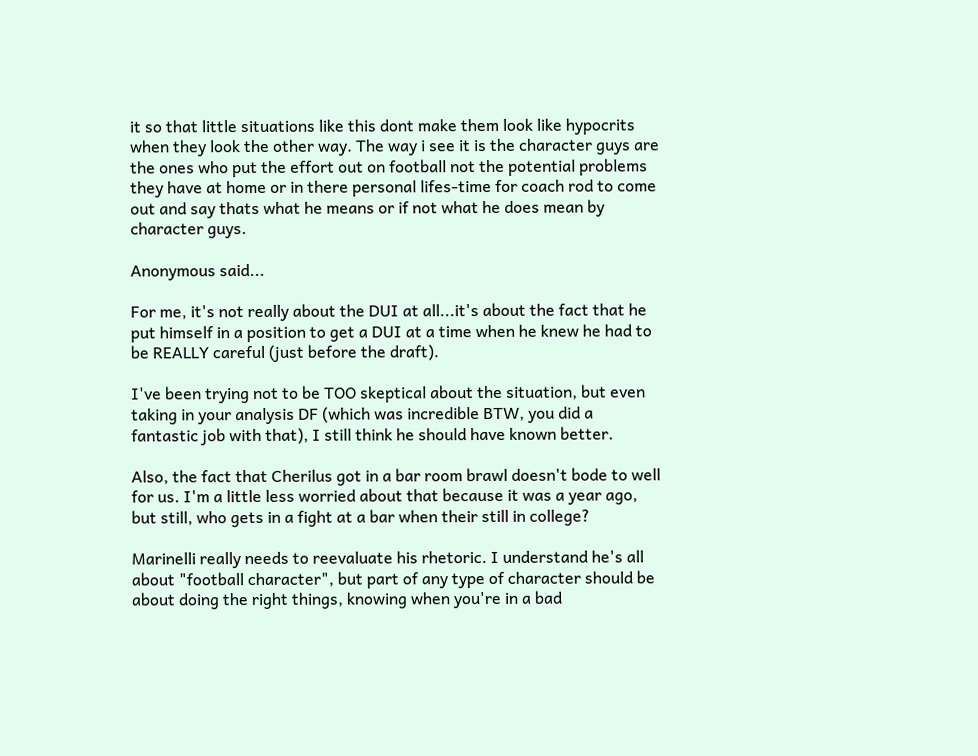it so that little situations like this dont make them look like hypocrits when they look the other way. The way i see it is the character guys are the ones who put the effort out on football not the potential problems they have at home or in there personal lifes-time for coach rod to come out and say thats what he means or if not what he does mean by character guys.

Anonymous said...

For me, it's not really about the DUI at all...it's about the fact that he put himself in a position to get a DUI at a time when he knew he had to be REALLY careful (just before the draft).

I've been trying not to be TOO skeptical about the situation, but even taking in your analysis DF (which was incredible BTW, you did a fantastic job with that), I still think he should have known better.

Also, the fact that Cherilus got in a bar room brawl doesn't bode to well for us. I'm a little less worried about that because it was a year ago, but still, who gets in a fight at a bar when their still in college?

Marinelli really needs to reevaluate his rhetoric. I understand he's all about "football character", but part of any type of character should be about doing the right things, knowing when you're in a bad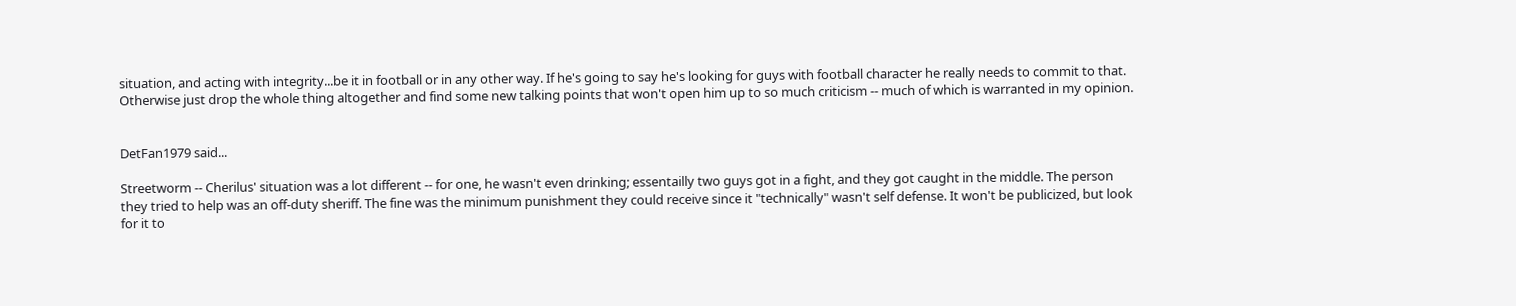situation, and acting with integrity...be it in football or in any other way. If he's going to say he's looking for guys with football character he really needs to commit to that. Otherwise just drop the whole thing altogether and find some new talking points that won't open him up to so much criticism -- much of which is warranted in my opinion.


DetFan1979 said...

Streetworm -- Cherilus' situation was a lot different -- for one, he wasn't even drinking; essentailly two guys got in a fight, and they got caught in the middle. The person they tried to help was an off-duty sheriff. The fine was the minimum punishment they could receive since it "technically" wasn't self defense. It won't be publicized, but look for it to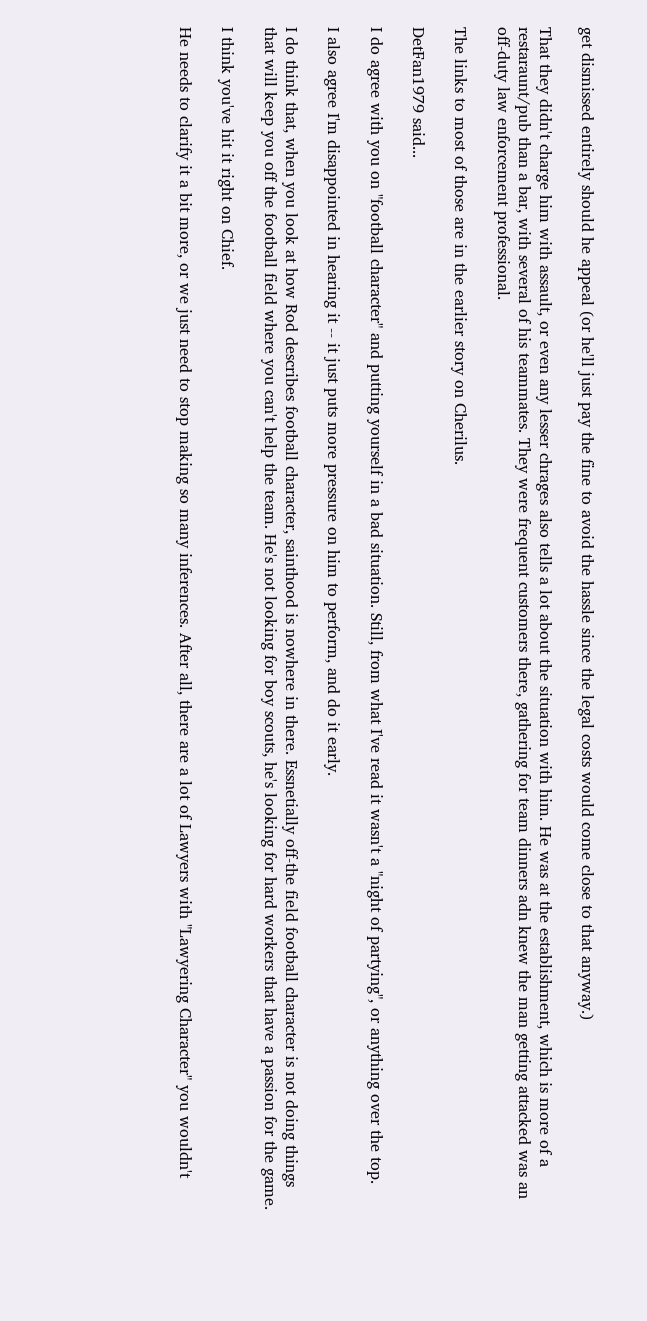get dismissed entirely should he appeal (or he'll just pay the fine to avoid the hassle since the legal costs would come close to that anyway.)

That they didn't charge him with assault, or even any lesser chrages also tells a lot about the situation with him. He was at the establishment, which is more of a restaraunt/pub than a bar, with several of his teammates. They were frequent customers there, gathering for team dinners adn knew the man getting attacked was an off-duty law enforcement professional.

The links to most of those are in the earlier story on Cherilus.

DetFan1979 said...

I do agree with you on "football character" and putting yourself in a bad situation. Still, from what I've read it wasn't a "night of partying", or anything over the top.

I also agree I'm disappointed in hearing it -- it just puts more pressure on him to perform, and do it early.

I do think that, when you look at how Rod describes football character, sainthood is nowhere in there. Essnetially off-the field football character is not doing things that will keep you off the football field where you can't help the team. He's not looking for boy scouts, he's looking for hard workers that have a passion for the game.

I think you've hit it right on Chief.

He needs to clarify it a bit more, or we just need to stop making so many inferences. After all, there are a lot of Lawyers with "Lawyering Character" you wouldn't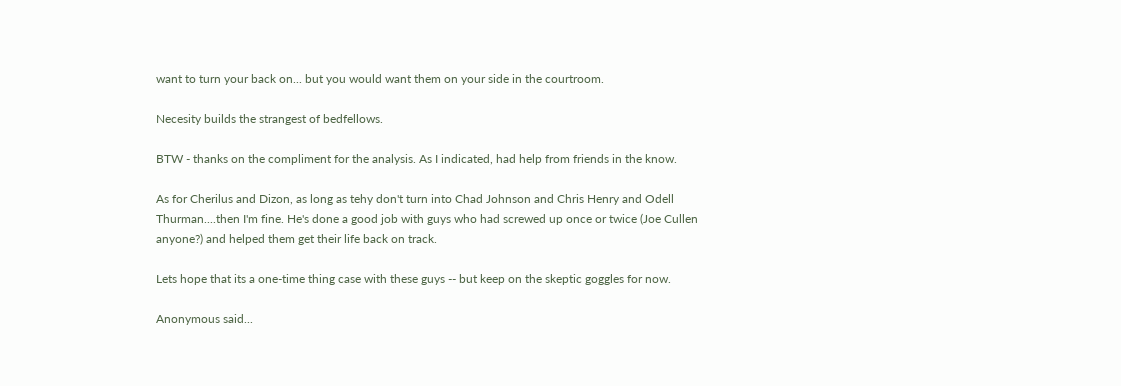want to turn your back on... but you would want them on your side in the courtroom.

Necesity builds the strangest of bedfellows.

BTW - thanks on the compliment for the analysis. As I indicated, had help from friends in the know.

As for Cherilus and Dizon, as long as tehy don't turn into Chad Johnson and Chris Henry and Odell Thurman....then I'm fine. He's done a good job with guys who had screwed up once or twice (Joe Cullen anyone?) and helped them get their life back on track.

Lets hope that its a one-time thing case with these guys -- but keep on the skeptic goggles for now.

Anonymous said...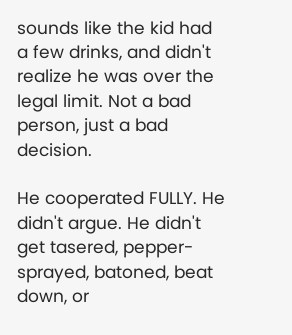sounds like the kid had a few drinks, and didn't realize he was over the legal limit. Not a bad person, just a bad decision.

He cooperated FULLY. He didn't argue. He didn't get tasered, pepper-sprayed, batoned, beat down, or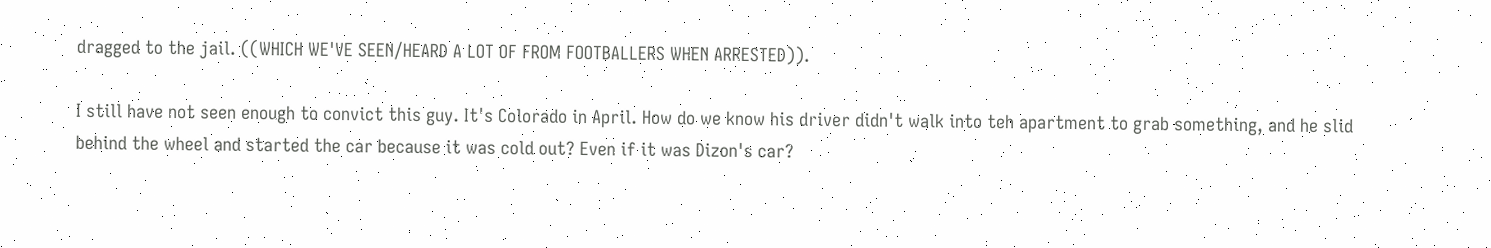dragged to the jail. ((WHICH WE'VE SEEN/HEARD A LOT OF FROM FOOTBALLERS WHEN ARRESTED)).

I still have not seen enough to convict this guy. It's Colorado in April. How do we know his driver didn't walk into teh apartment to grab something, and he slid behind the wheel and started the car because it was cold out? Even if it was Dizon's car?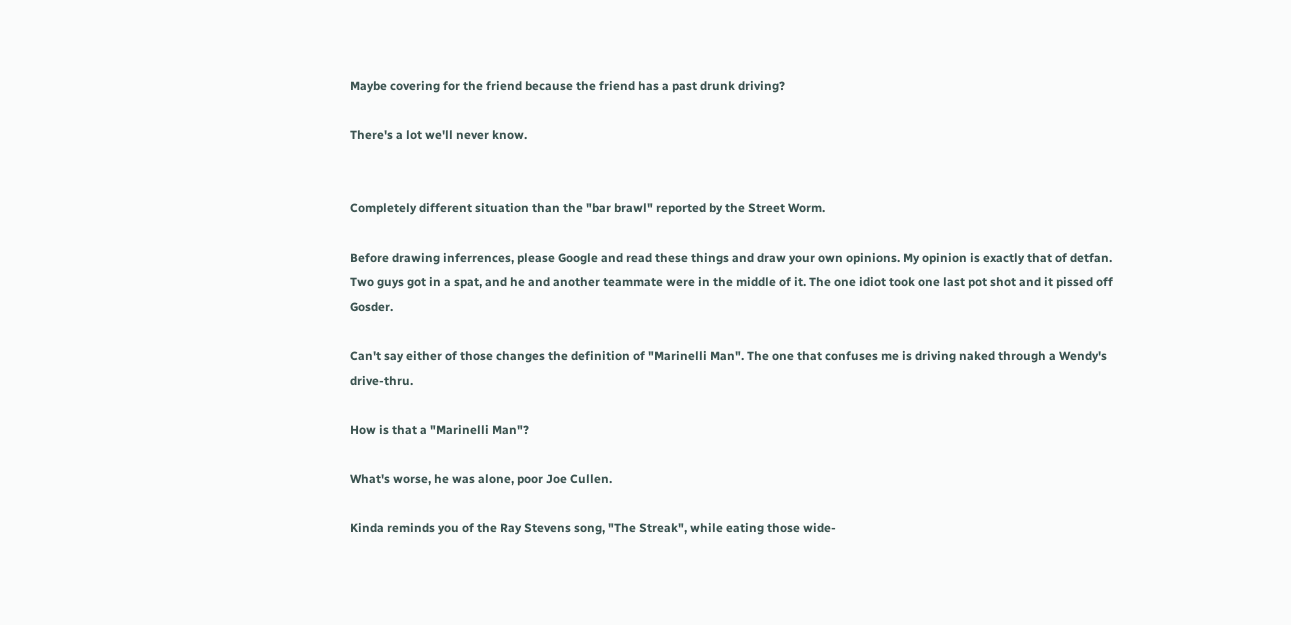Maybe covering for the friend because the friend has a past drunk driving?

There's a lot we'll never know.


Completely different situation than the "bar brawl" reported by the Street Worm.

Before drawing inferrences, please Google and read these things and draw your own opinions. My opinion is exactly that of detfan. Two guys got in a spat, and he and another teammate were in the middle of it. The one idiot took one last pot shot and it pissed off Gosder.

Can't say either of those changes the definition of "Marinelli Man". The one that confuses me is driving naked through a Wendy's drive-thru.

How is that a "Marinelli Man"?

What's worse, he was alone, poor Joe Cullen.

Kinda reminds you of the Ray Stevens song, "The Streak", while eating those wide-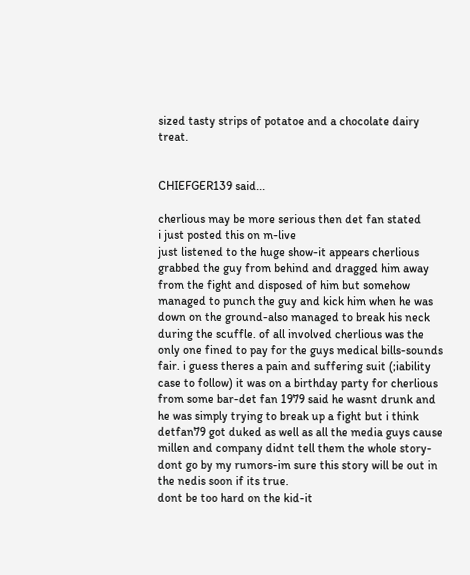sized tasty strips of potatoe and a chocolate dairy treat.


CHIEFGER139 said...

cherlious may be more serious then det fan stated
i just posted this on m-live
just listened to the huge show-it appears cherlious grabbed the guy from behind and dragged him away from the fight and disposed of him but somehow managed to punch the guy and kick him when he was down on the ground-also managed to break his neck during the scuffle. of all involved cherlious was the only one fined to pay for the guys medical bills-sounds fair. i guess theres a pain and suffering suit (;iability case to follow) it was on a birthday party for cherlious from some bar-det fan 1979 said he wasnt drunk and he was simply trying to break up a fight but i think detfan79 got duked as well as all the media guys cause millen and company didnt tell them the whole story-dont go by my rumors-im sure this story will be out in the nedis soon if its true.
dont be too hard on the kid-it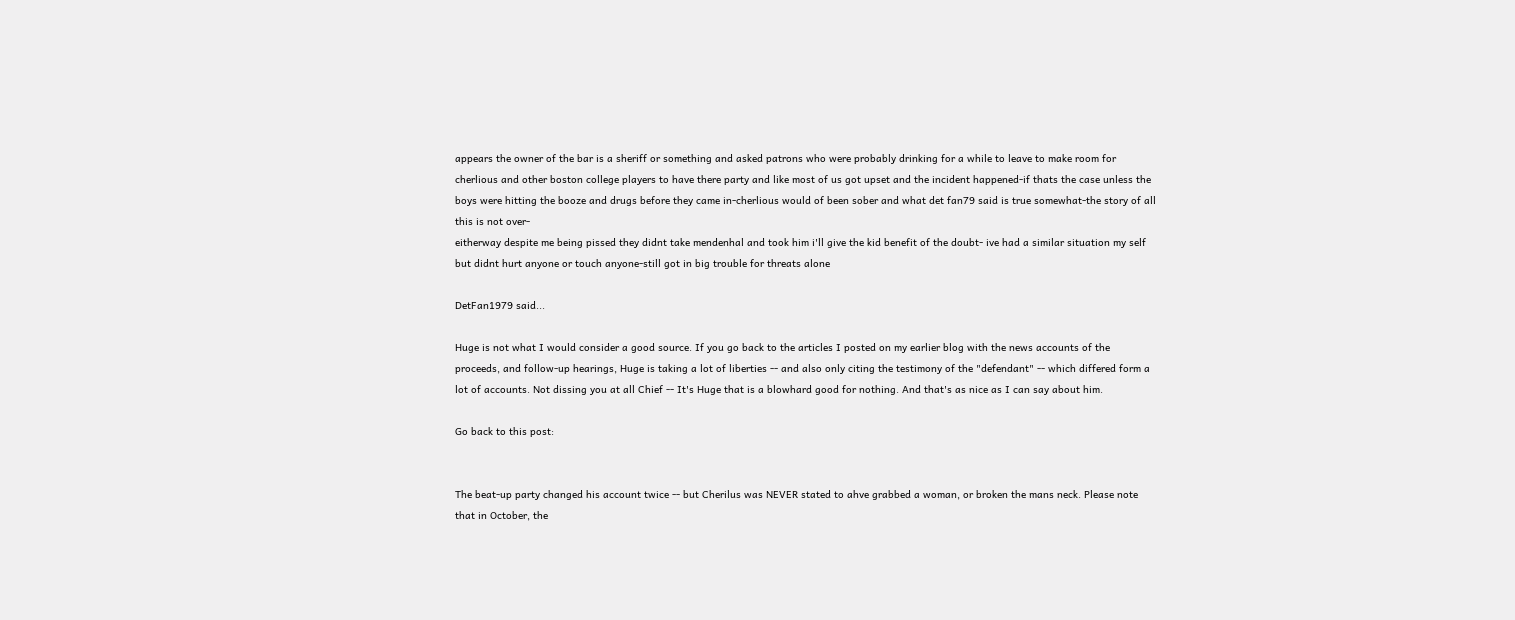appears the owner of the bar is a sheriff or something and asked patrons who were probably drinking for a while to leave to make room for cherlious and other boston college players to have there party and like most of us got upset and the incident happened-if thats the case unless the boys were hitting the booze and drugs before they came in-cherlious would of been sober and what det fan79 said is true somewhat-the story of all this is not over-
eitherway despite me being pissed they didnt take mendenhal and took him i'll give the kid benefit of the doubt- ive had a similar situation my self but didnt hurt anyone or touch anyone-still got in big trouble for threats alone

DetFan1979 said...

Huge is not what I would consider a good source. If you go back to the articles I posted on my earlier blog with the news accounts of the proceeds, and follow-up hearings, Huge is taking a lot of liberties -- and also only citing the testimony of the "defendant" -- which differed form a lot of accounts. Not dissing you at all Chief -- It's Huge that is a blowhard good for nothing. And that's as nice as I can say about him.

Go back to this post:


The beat-up party changed his account twice -- but Cherilus was NEVER stated to ahve grabbed a woman, or broken the mans neck. Please note that in October, the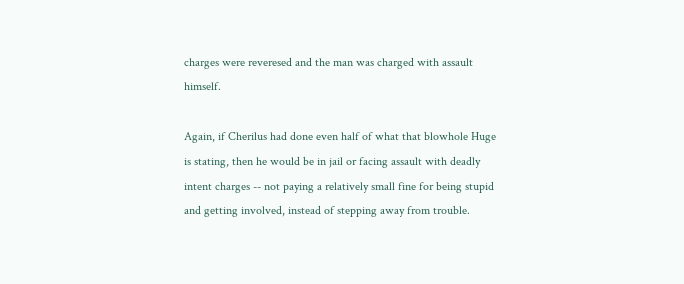charges were reveresed and the man was charged with assault himself.

Again, if Cherilus had done even half of what that blowhole Huge is stating, then he would be in jail or facing assault with deadly intent charges -- not paying a relatively small fine for being stupid and getting involved, instead of stepping away from trouble.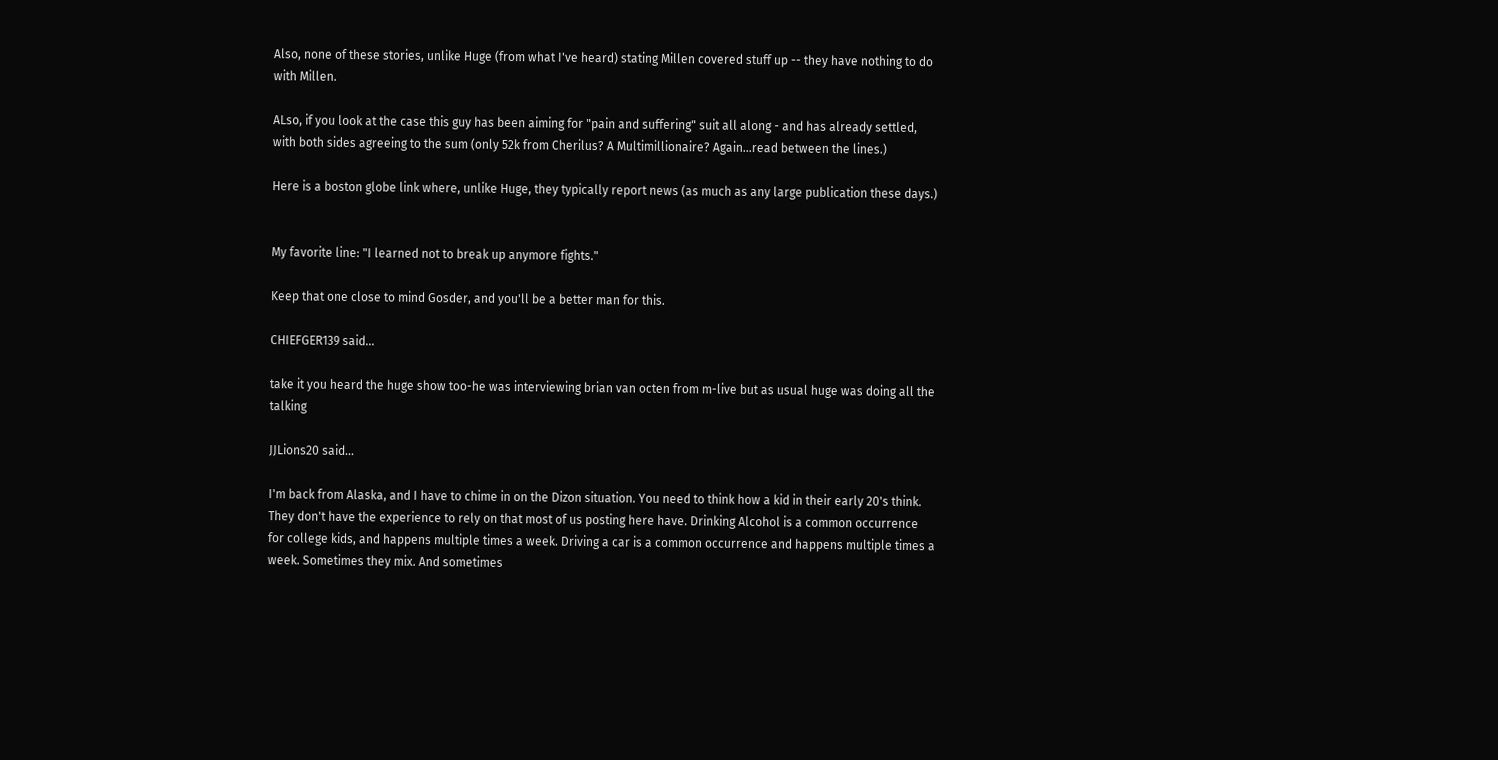Also, none of these stories, unlike Huge (from what I've heard) stating Millen covered stuff up -- they have nothing to do with Millen.

ALso, if you look at the case this guy has been aiming for "pain and suffering" suit all along - and has already settled, with both sides agreeing to the sum (only 52k from Cherilus? A Multimillionaire? Again...read between the lines.)

Here is a boston globe link where, unlike Huge, they typically report news (as much as any large publication these days.)


My favorite line: "I learned not to break up anymore fights."

Keep that one close to mind Gosder, and you'll be a better man for this.

CHIEFGER139 said...

take it you heard the huge show too-he was interviewing brian van octen from m-live but as usual huge was doing all the talking

JJLions20 said...

I'm back from Alaska, and I have to chime in on the Dizon situation. You need to think how a kid in their early 20's think. They don't have the experience to rely on that most of us posting here have. Drinking Alcohol is a common occurrence for college kids, and happens multiple times a week. Driving a car is a common occurrence and happens multiple times a week. Sometimes they mix. And sometimes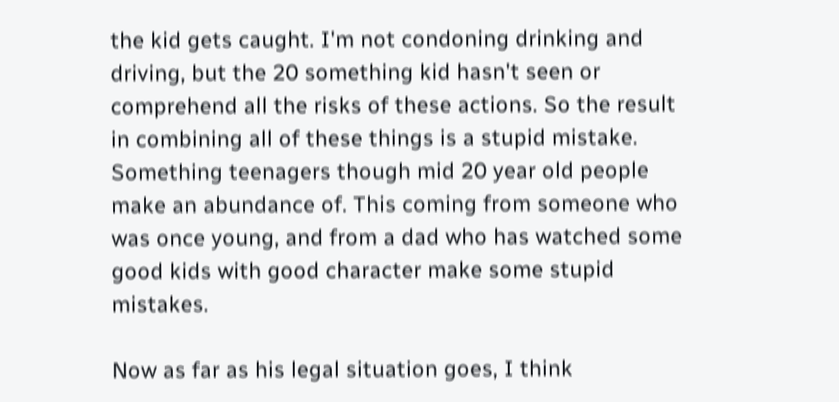the kid gets caught. I'm not condoning drinking and driving, but the 20 something kid hasn't seen or comprehend all the risks of these actions. So the result in combining all of these things is a stupid mistake. Something teenagers though mid 20 year old people make an abundance of. This coming from someone who was once young, and from a dad who has watched some good kids with good character make some stupid mistakes.

Now as far as his legal situation goes, I think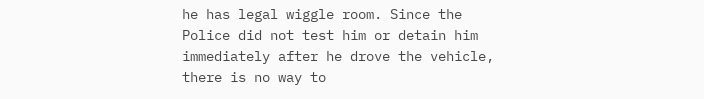he has legal wiggle room. Since the Police did not test him or detain him immediately after he drove the vehicle, there is no way to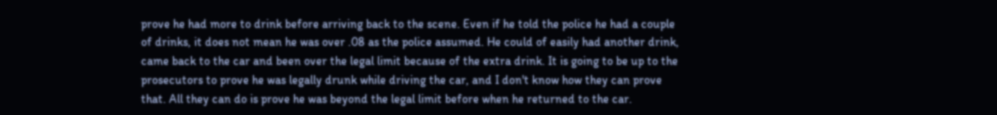prove he had more to drink before arriving back to the scene. Even if he told the police he had a couple of drinks, it does not mean he was over .08 as the police assumed. He could of easily had another drink, came back to the car and been over the legal limit because of the extra drink. It is going to be up to the prosecutors to prove he was legally drunk while driving the car, and I don't know how they can prove that. All they can do is prove he was beyond the legal limit before when he returned to the car.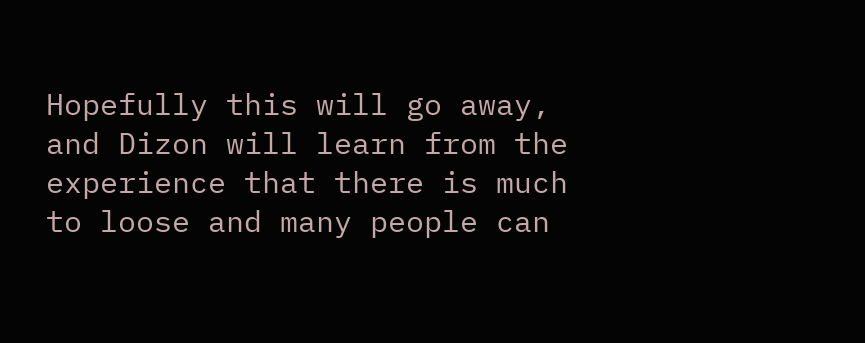Hopefully this will go away, and Dizon will learn from the experience that there is much to loose and many people can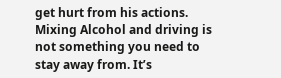get hurt from his actions. Mixing Alcohol and driving is not something you need to stay away from. It’s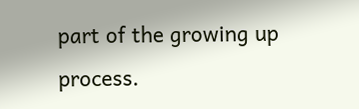part of the growing up process.